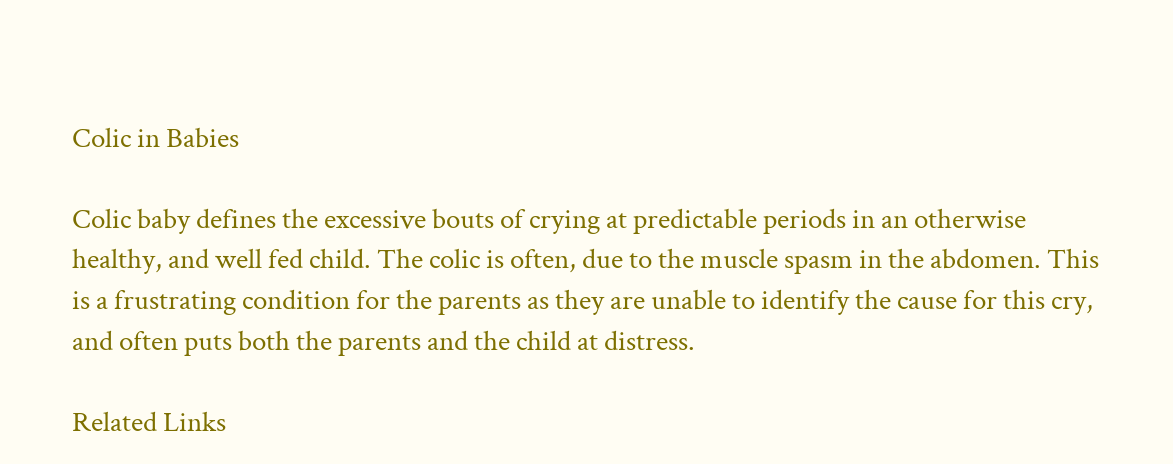Colic in Babies

Colic baby defines the excessive bouts of crying at predictable periods in an otherwise healthy, and well fed child. The colic is often, due to the muscle spasm in the abdomen. This is a frustrating condition for the parents as they are unable to identify the cause for this cry, and often puts both the parents and the child at distress.

Related Links